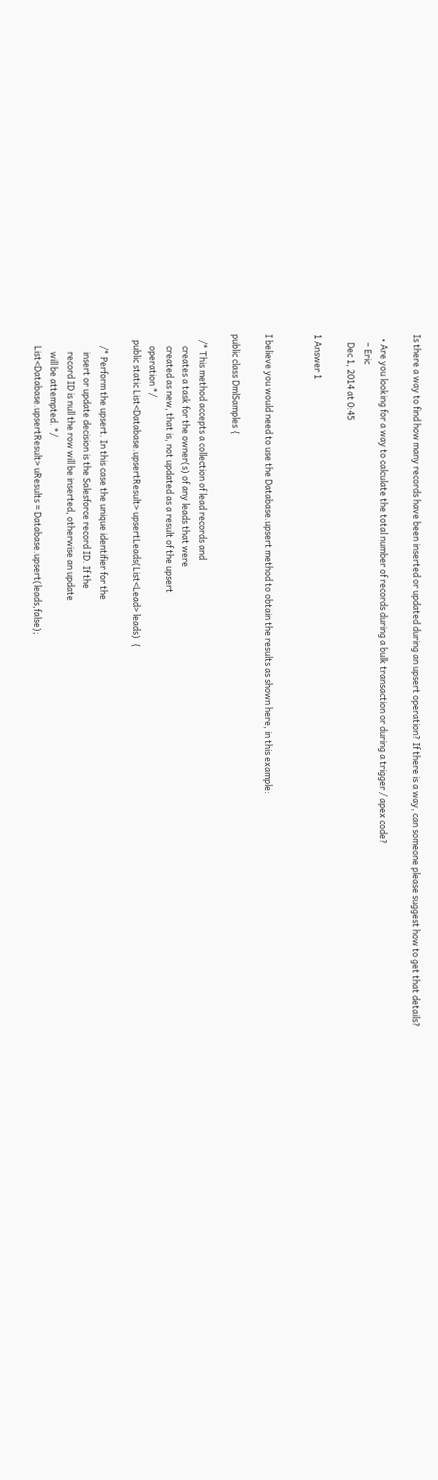Is there a way to find how many records have been inserted or updated during an upsert operation? If there is a way, can someone please suggest how to get that details?

  • Are you looking for a way to calculate the total number of records during a bulk transaction or during a trigger / apex code?
    – Eric
    Dec 1, 2014 at 0:45

1 Answer 1


I believe you would need to use the Database.upsert method to obtain the results as shown here, in this example:

public class DmlSamples {

   /* This method accepts a collection of lead records and
      creates a task for the owner(s) of any leads that were
      created as new, that is, not updated as a result of the upsert
      operation */
   public static List<Database.upsertResult> upsertLeads(List<Lead> leads)  {

      /* Perform the upsert. In this case the unique identifier for the
         insert or update decision is the Salesforce record ID. If the
         record ID is null the row will be inserted, otherwise an update
         will be attempted. */
      List<Database.upsertResult> uResults = Database.upsert(leads,false);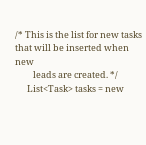/* This is the list for new tasks that will be inserted when new
         leads are created. */
      List<Task> tasks = new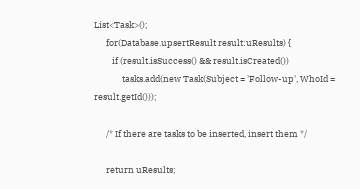List<Task>();
      for(Database.upsertResult result:uResults) {
         if (result.isSuccess() && result.isCreated())
              tasks.add(new Task(Subject = 'Follow-up', WhoId = result.getId()));

      /* If there are tasks to be inserted, insert them */

      return uResults;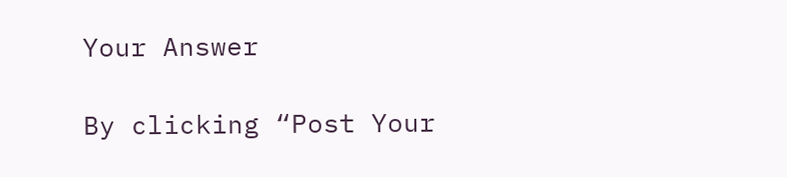Your Answer

By clicking “Post Your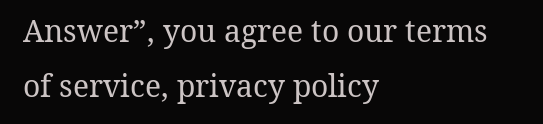Answer”, you agree to our terms of service, privacy policy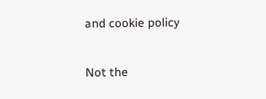and cookie policy

Not the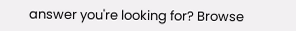answer you're looking for? Browse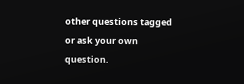other questions tagged or ask your own question.